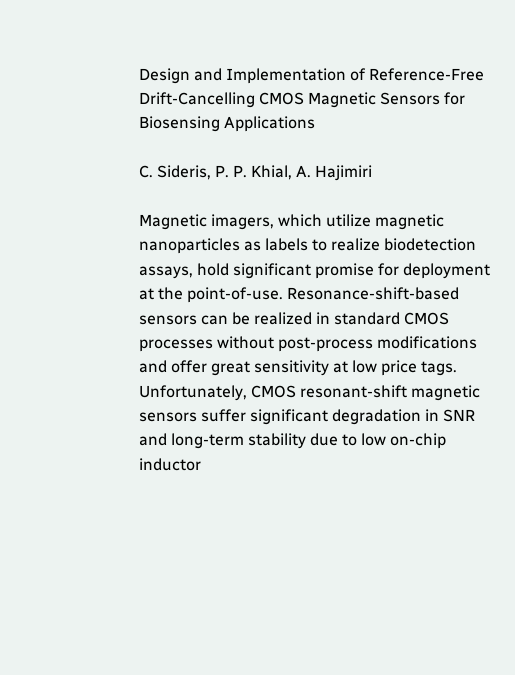Design and Implementation of Reference-Free Drift-Cancelling CMOS Magnetic Sensors for Biosensing Applications

C. Sideris, P. P. Khial, A. Hajimiri

Magnetic imagers, which utilize magnetic nanoparticles as labels to realize biodetection assays, hold significant promise for deployment at the point-of-use. Resonance-shift-based sensors can be realized in standard CMOS processes without post-process modifications and offer great sensitivity at low price tags. Unfortunately, CMOS resonant-shift magnetic sensors suffer significant degradation in SNR and long-term stability due to low on-chip inductor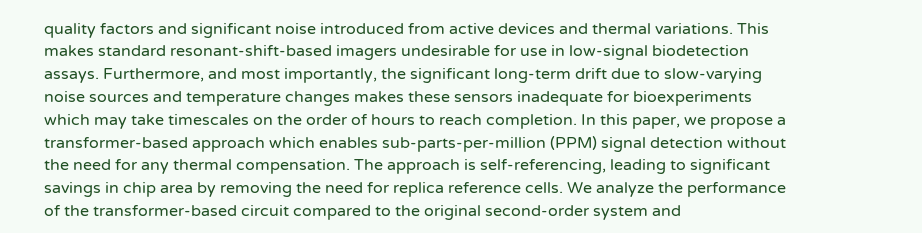quality factors and significant noise introduced from active devices and thermal variations. This makes standard resonant-shift-based imagers undesirable for use in low-signal biodetection assays. Furthermore, and most importantly, the significant long-term drift due to slow-varying noise sources and temperature changes makes these sensors inadequate for bioexperiments which may take timescales on the order of hours to reach completion. In this paper, we propose a transformer-based approach which enables sub-parts-per-million (PPM) signal detection without the need for any thermal compensation. The approach is self-referencing, leading to significant savings in chip area by removing the need for replica reference cells. We analyze the performance of the transformer-based circuit compared to the original second-order system and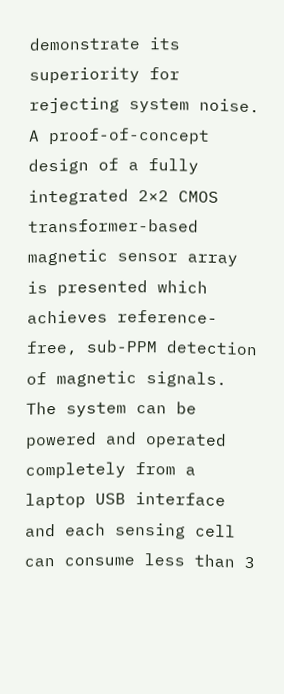demonstrate its superiority for rejecting system noise. A proof-of-concept design of a fully integrated 2×2 CMOS transformer-based magnetic sensor array is presented which achieves reference-free, sub-PPM detection of magnetic signals. The system can be powered and operated completely from a laptop USB interface and each sensing cell can consume less than 3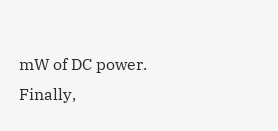mW of DC power. Finally,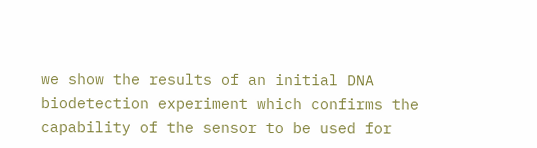we show the results of an initial DNA biodetection experiment which confirms the capability of the sensor to be used for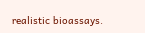realistic bioassays.